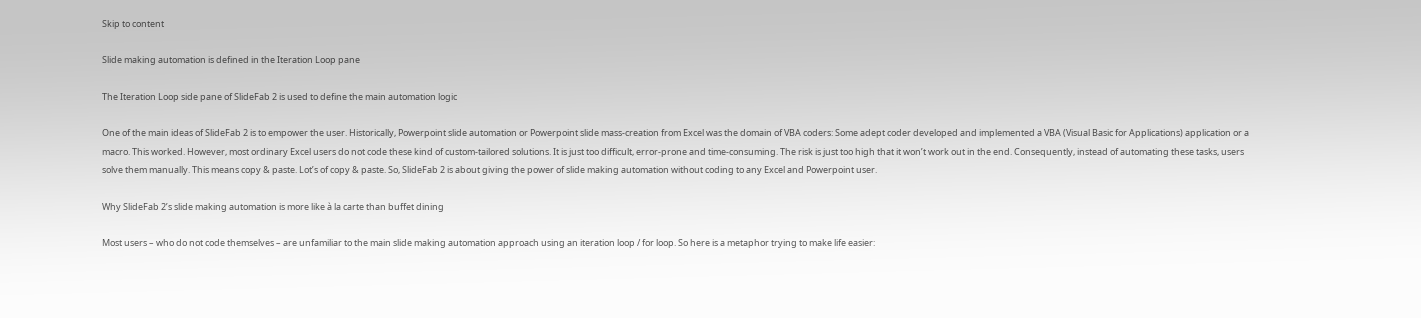Skip to content

Slide making automation is defined in the Iteration Loop pane

The Iteration Loop side pane of SlideFab 2 is used to define the main automation logic

One of the main ideas of SlideFab 2 is to empower the user. Historically, Powerpoint slide automation or Powerpoint slide mass-creation from Excel was the domain of VBA coders: Some adept coder developed and implemented a VBA (Visual Basic for Applications) application or a macro. This worked. However, most ordinary Excel users do not code these kind of custom-tailored solutions. It is just too difficult, error-prone and time-consuming. The risk is just too high that it won’t work out in the end. Consequently, instead of automating these tasks, users solve them manually. This means copy & paste. Lot’s of copy & paste. So, SlideFab 2 is about giving the power of slide making automation without coding to any Excel and Powerpoint user.

Why SlideFab 2’s slide making automation is more like à la carte than buffet dining

Most users – who do not code themselves – are unfamiliar to the main slide making automation approach using an iteration loop / for loop. So here is a metaphor trying to make life easier: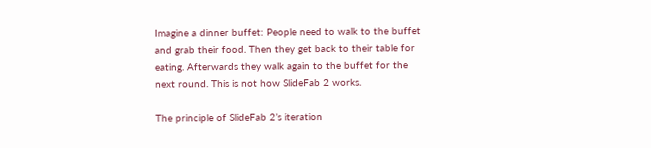Imagine a dinner buffet: People need to walk to the buffet and grab their food. Then they get back to their table for eating. Afterwards they walk again to the buffet for the next round. This is not how SlideFab 2 works.

The principle of SlideFab 2’s iteration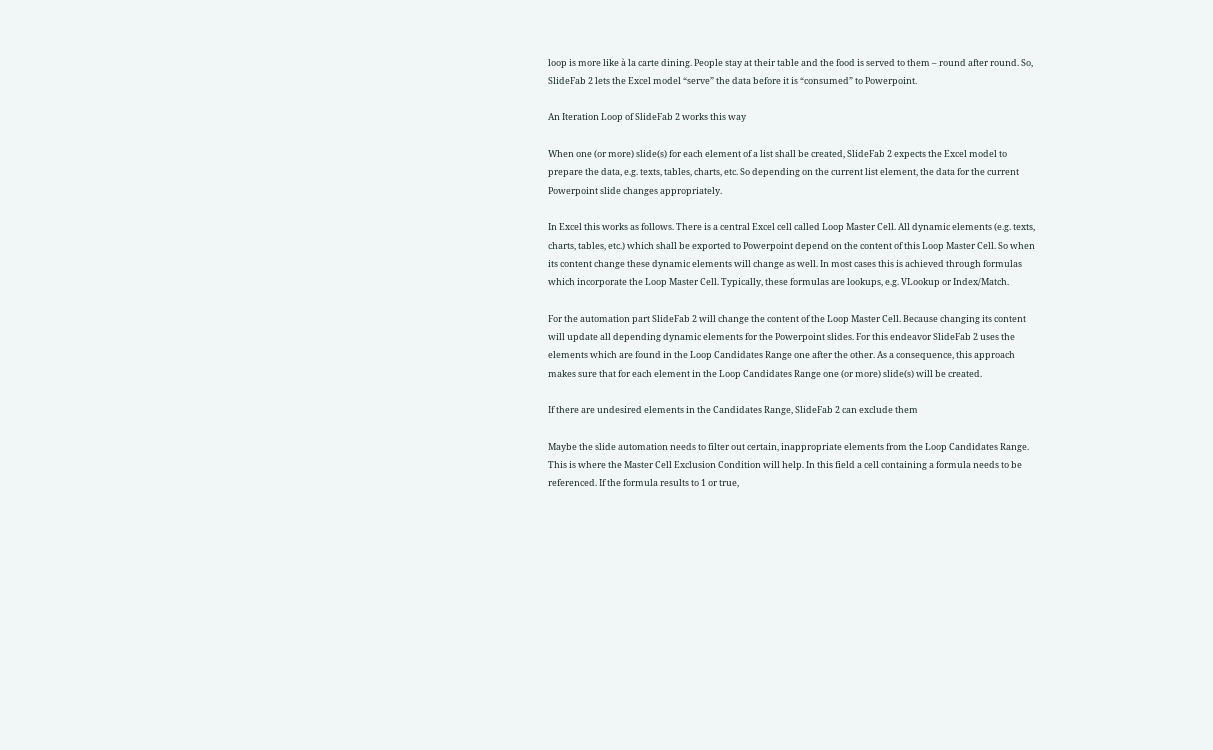loop is more like à la carte dining. People stay at their table and the food is served to them – round after round. So, SlideFab 2 lets the Excel model “serve” the data before it is “consumed” to Powerpoint.

An Iteration Loop of SlideFab 2 works this way

When one (or more) slide(s) for each element of a list shall be created, SlideFab 2 expects the Excel model to prepare the data, e.g. texts, tables, charts, etc. So depending on the current list element, the data for the current Powerpoint slide changes appropriately.

In Excel this works as follows. There is a central Excel cell called Loop Master Cell. All dynamic elements (e.g. texts, charts, tables, etc.) which shall be exported to Powerpoint depend on the content of this Loop Master Cell. So when its content change these dynamic elements will change as well. In most cases this is achieved through formulas which incorporate the Loop Master Cell. Typically, these formulas are lookups, e.g. VLookup or Index/Match.

For the automation part SlideFab 2 will change the content of the Loop Master Cell. Because changing its content will update all depending dynamic elements for the Powerpoint slides. For this endeavor SlideFab 2 uses the elements which are found in the Loop Candidates Range one after the other. As a consequence, this approach makes sure that for each element in the Loop Candidates Range one (or more) slide(s) will be created.

If there are undesired elements in the Candidates Range, SlideFab 2 can exclude them

Maybe the slide automation needs to filter out certain, inappropriate elements from the Loop Candidates Range. This is where the Master Cell Exclusion Condition will help. In this field a cell containing a formula needs to be referenced. If the formula results to 1 or true,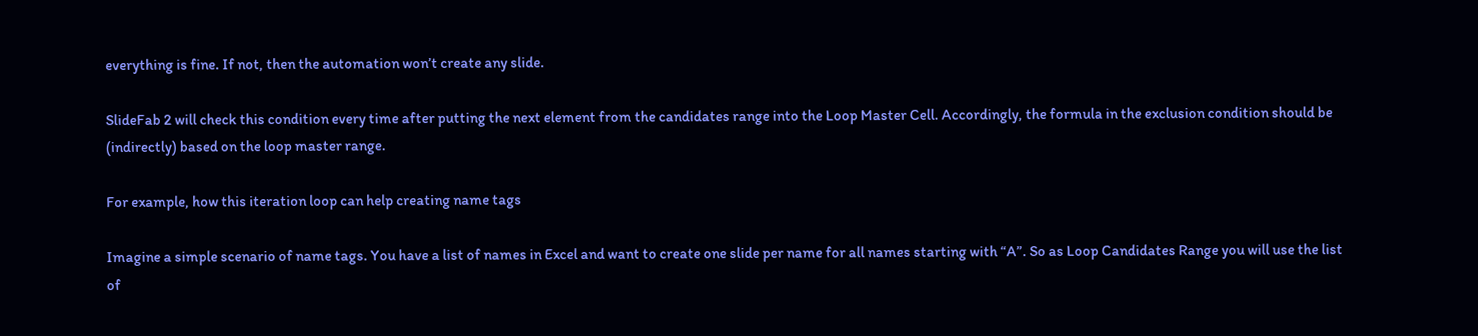everything is fine. If not, then the automation won’t create any slide.

SlideFab 2 will check this condition every time after putting the next element from the candidates range into the Loop Master Cell. Accordingly, the formula in the exclusion condition should be (indirectly) based on the loop master range.

For example, how this iteration loop can help creating name tags

Imagine a simple scenario of name tags. You have a list of names in Excel and want to create one slide per name for all names starting with “A”. So as Loop Candidates Range you will use the list of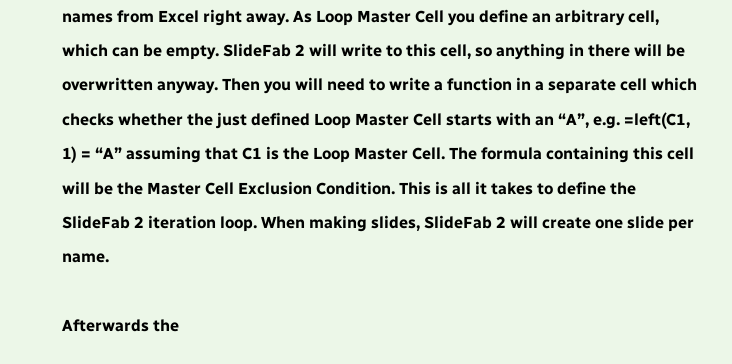names from Excel right away. As Loop Master Cell you define an arbitrary cell, which can be empty. SlideFab 2 will write to this cell, so anything in there will be overwritten anyway. Then you will need to write a function in a separate cell which checks whether the just defined Loop Master Cell starts with an “A”, e.g. =left(C1, 1) = “A” assuming that C1 is the Loop Master Cell. The formula containing this cell will be the Master Cell Exclusion Condition. This is all it takes to define the SlideFab 2 iteration loop. When making slides, SlideFab 2 will create one slide per name.

Afterwards the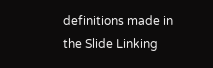definitions made in the Slide Linking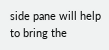side pane will help to bring the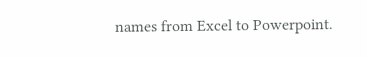names from Excel to Powerpoint.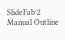SlideFab 2 Manual Outline